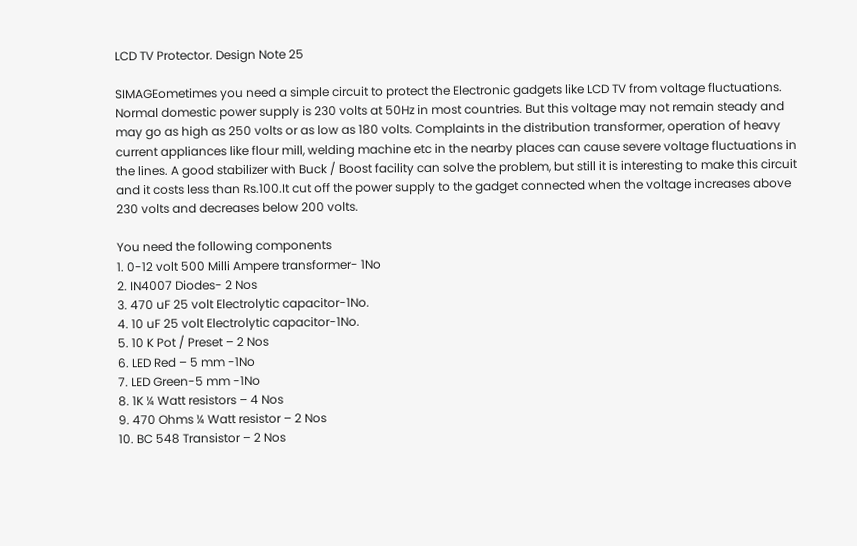LCD TV Protector. Design Note 25

SIMAGEometimes you need a simple circuit to protect the Electronic gadgets like LCD TV from voltage fluctuations. Normal domestic power supply is 230 volts at 50Hz in most countries. But this voltage may not remain steady and may go as high as 250 volts or as low as 180 volts. Complaints in the distribution transformer, operation of heavy current appliances like flour mill, welding machine etc in the nearby places can cause severe voltage fluctuations in the lines. A good stabilizer with Buck / Boost facility can solve the problem, but still it is interesting to make this circuit and it costs less than Rs.100.It cut off the power supply to the gadget connected when the voltage increases above 230 volts and decreases below 200 volts.

You need the following components
1. 0-12 volt 500 Milli Ampere transformer- 1No
2. IN4007 Diodes- 2 Nos
3. 470 uF 25 volt Electrolytic capacitor-1No.
4. 10 uF 25 volt Electrolytic capacitor-1No.
5. 10 K Pot / Preset – 2 Nos
6. LED Red – 5 mm -1No
7. LED Green-5 mm -1No
8. 1K ¼ Watt resistors – 4 Nos
9. 470 Ohms ¼ Watt resistor – 2 Nos
10. BC 548 Transistor – 2 Nos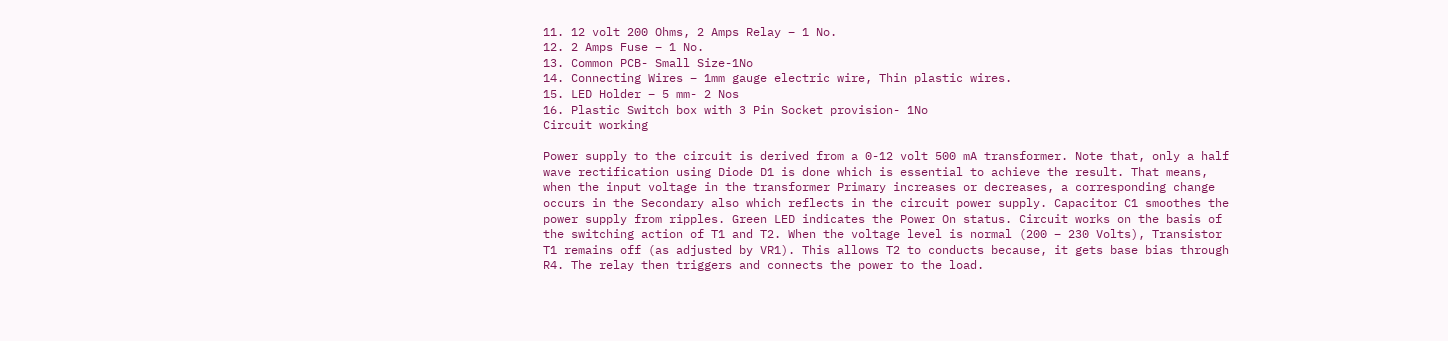11. 12 volt 200 Ohms, 2 Amps Relay – 1 No.
12. 2 Amps Fuse – 1 No.
13. Common PCB- Small Size-1No
14. Connecting Wires – 1mm gauge electric wire, Thin plastic wires.
15. LED Holder – 5 mm- 2 Nos
16. Plastic Switch box with 3 Pin Socket provision- 1No
Circuit working

Power supply to the circuit is derived from a 0-12 volt 500 mA transformer. Note that, only a half wave rectification using Diode D1 is done which is essential to achieve the result. That means, when the input voltage in the transformer Primary increases or decreases, a corresponding change occurs in the Secondary also which reflects in the circuit power supply. Capacitor C1 smoothes the power supply from ripples. Green LED indicates the Power On status. Circuit works on the basis of the switching action of T1 and T2. When the voltage level is normal (200 – 230 Volts), Transistor T1 remains off (as adjusted by VR1). This allows T2 to conducts because, it gets base bias through R4. The relay then triggers and connects the power to the load.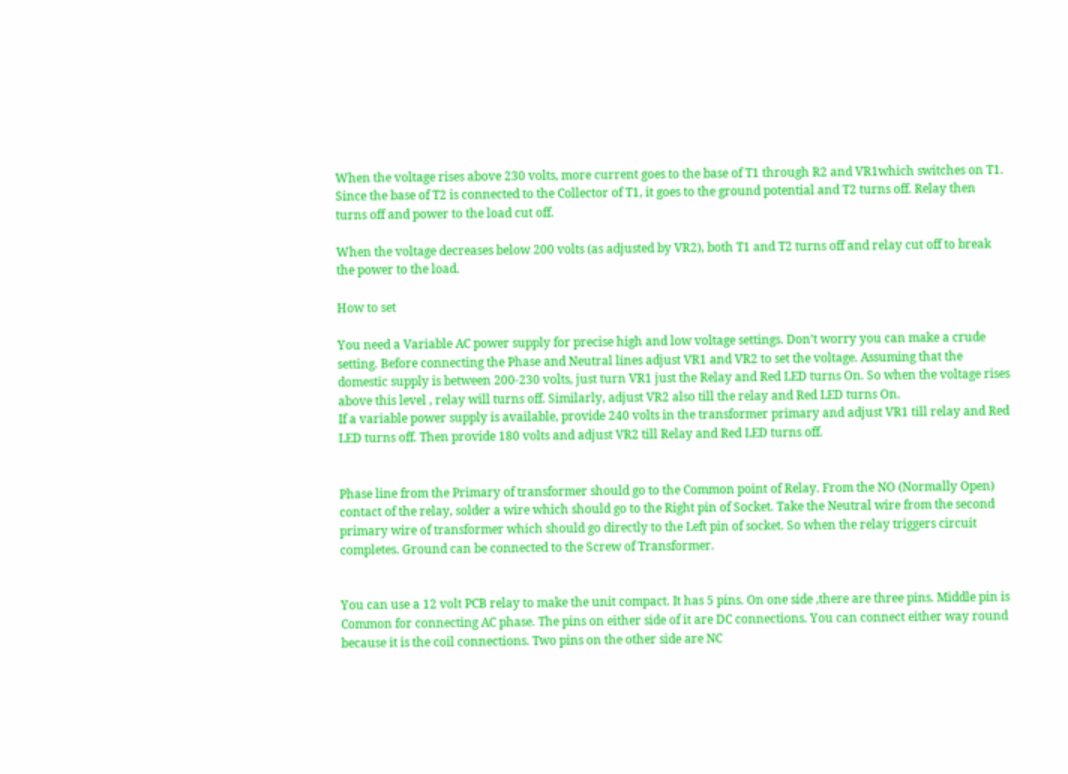When the voltage rises above 230 volts, more current goes to the base of T1 through R2 and VR1which switches on T1. Since the base of T2 is connected to the Collector of T1, it goes to the ground potential and T2 turns off. Relay then turns off and power to the load cut off.

When the voltage decreases below 200 volts (as adjusted by VR2), both T1 and T2 turns off and relay cut off to break the power to the load.

How to set

You need a Variable AC power supply for precise high and low voltage settings. Don’t worry you can make a crude setting. Before connecting the Phase and Neutral lines adjust VR1 and VR2 to set the voltage. Assuming that the domestic supply is between 200-230 volts, just turn VR1 just the Relay and Red LED turns On. So when the voltage rises above this level , relay will turns off. Similarly, adjust VR2 also till the relay and Red LED turns On.
If a variable power supply is available, provide 240 volts in the transformer primary and adjust VR1 till relay and Red LED turns off. Then provide 180 volts and adjust VR2 till Relay and Red LED turns off.


Phase line from the Primary of transformer should go to the Common point of Relay. From the NO (Normally Open) contact of the relay, solder a wire which should go to the Right pin of Socket. Take the Neutral wire from the second primary wire of transformer which should go directly to the Left pin of socket. So when the relay triggers circuit completes. Ground can be connected to the Screw of Transformer.


You can use a 12 volt PCB relay to make the unit compact. It has 5 pins. On one side ,there are three pins. Middle pin is Common for connecting AC phase. The pins on either side of it are DC connections. You can connect either way round because it is the coil connections. Two pins on the other side are NC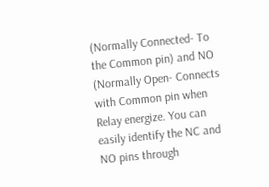(Normally Connected- To the Common pin) and NO (Normally Open- Connects with Common pin when Relay energize. You can easily identify the NC and NO pins through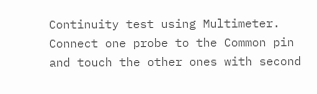Continuity test using Multimeter. Connect one probe to the Common pin and touch the other ones with second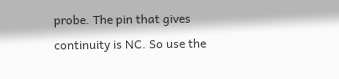probe. The pin that gives continuity is NC. So use the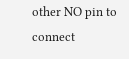other NO pin to connect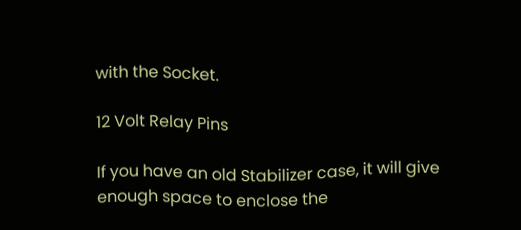with the Socket.

12 Volt Relay Pins

If you have an old Stabilizer case, it will give enough space to enclose the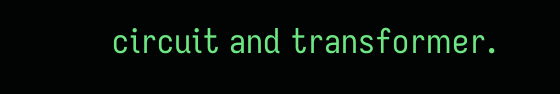circuit and transformer.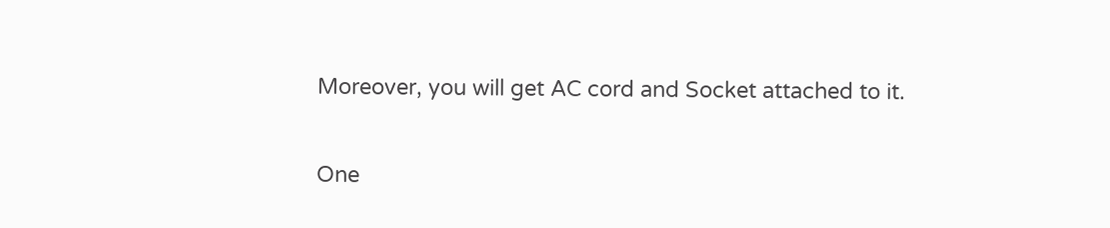Moreover, you will get AC cord and Socket attached to it.

One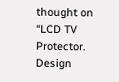thought on “LCD TV Protector. Design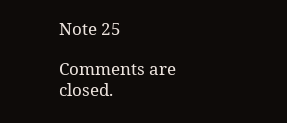Note 25

Comments are closed.